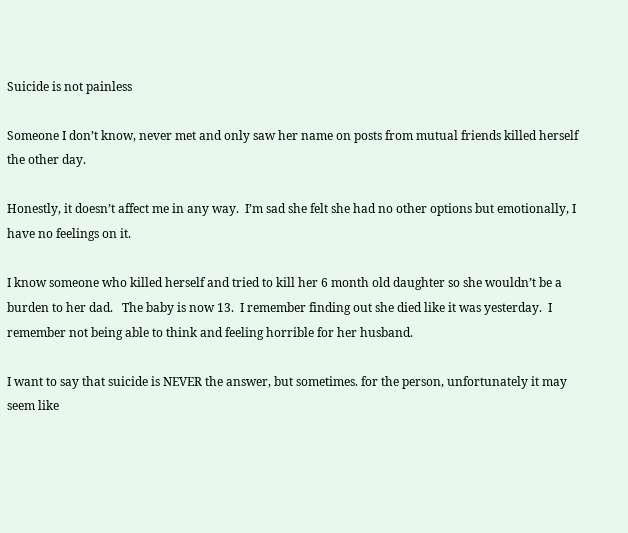Suicide is not painless

Someone I don’t know, never met and only saw her name on posts from mutual friends killed herself the other day.

Honestly, it doesn’t affect me in any way.  I’m sad she felt she had no other options but emotionally, I have no feelings on it.

I know someone who killed herself and tried to kill her 6 month old daughter so she wouldn’t be a burden to her dad.   The baby is now 13.  I remember finding out she died like it was yesterday.  I remember not being able to think and feeling horrible for her husband.

I want to say that suicide is NEVER the answer, but sometimes. for the person, unfortunately it may seem like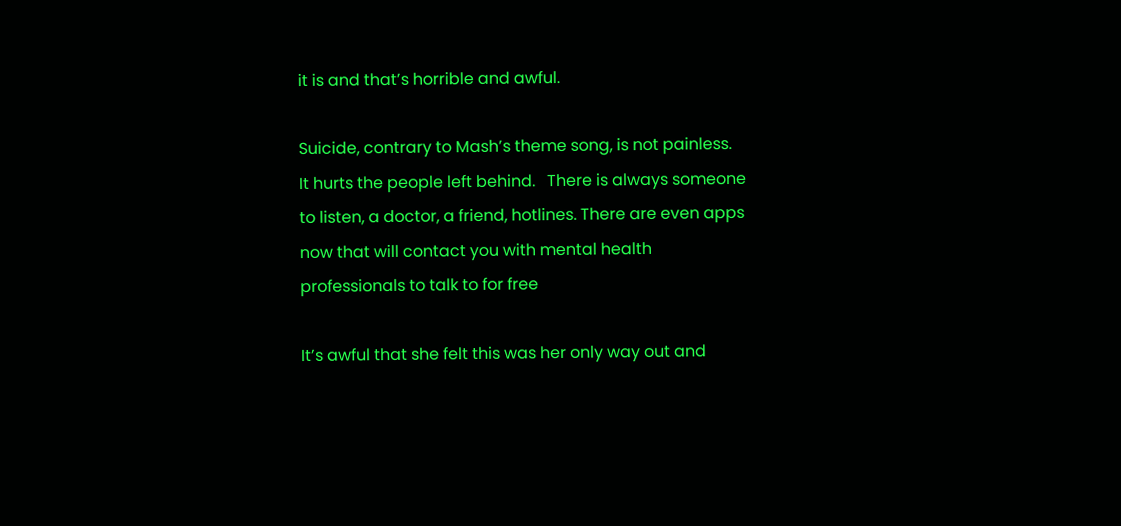it is and that’s horrible and awful.

Suicide, contrary to Mash’s theme song, is not painless.   It hurts the people left behind.   There is always someone to listen, a doctor, a friend, hotlines. There are even apps now that will contact you with mental health professionals to talk to for free

It’s awful that she felt this was her only way out and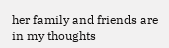her family and friends are in my thoughts